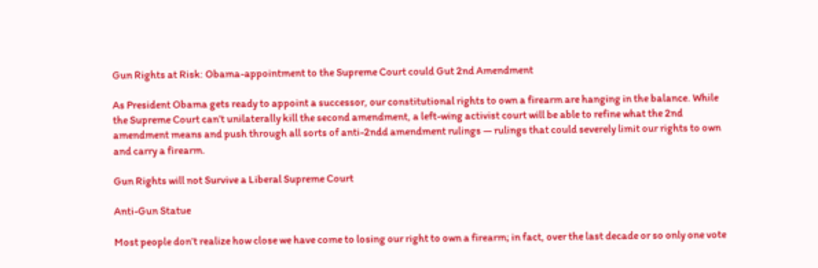Gun Rights at Risk: Obama-appointment to the Supreme Court could Gut 2nd Amendment

As President Obama gets ready to appoint a successor, our constitutional rights to own a firearm are hanging in the balance. While the Supreme Court can’t unilaterally kill the second amendment, a left-wing activist court will be able to refine what the 2nd amendment means and push through all sorts of anti-2ndd amendment rulings — rulings that could severely limit our rights to own and carry a firearm.

Gun Rights will not Survive a Liberal Supreme Court

Anti-Gun Statue

Most people don’t realize how close we have come to losing our right to own a firearm; in fact, over the last decade or so only one vote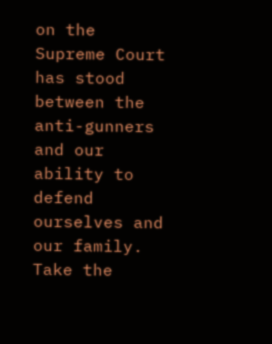on the Supreme Court has stood between the anti-gunners and our ability to defend ourselves and our family. Take the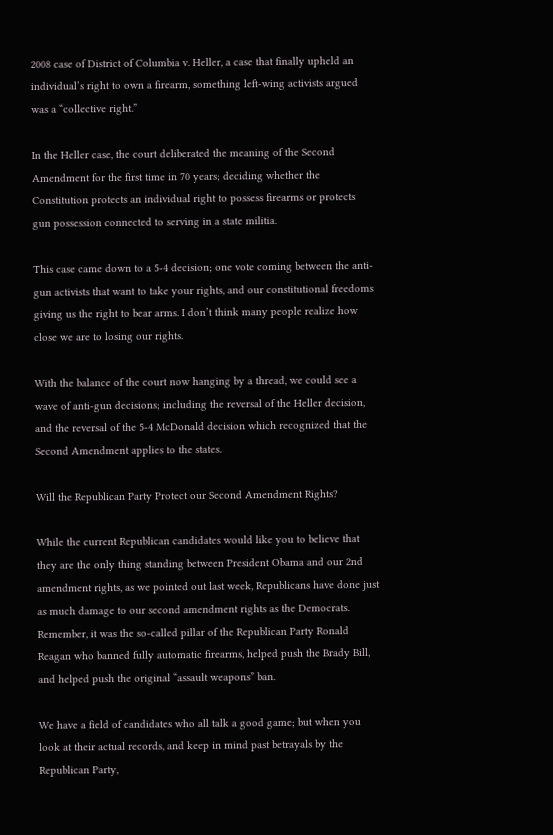2008 case of District of Columbia v. Heller, a case that finally upheld an individual’s right to own a firearm, something left-wing activists argued was a “collective right.”

In the Heller case, the court deliberated the meaning of the Second Amendment for the first time in 70 years; deciding whether the Constitution protects an individual right to possess firearms or protects gun possession connected to serving in a state militia.

This case came down to a 5-4 decision; one vote coming between the anti-gun activists that want to take your rights, and our constitutional freedoms giving us the right to bear arms. I don’t think many people realize how close we are to losing our rights.

With the balance of the court now hanging by a thread, we could see a wave of anti-gun decisions; including the reversal of the Heller decision, and the reversal of the 5-4 McDonald decision which recognized that the Second Amendment applies to the states.

Will the Republican Party Protect our Second Amendment Rights?

While the current Republican candidates would like you to believe that they are the only thing standing between President Obama and our 2nd amendment rights, as we pointed out last week, Republicans have done just as much damage to our second amendment rights as the Democrats. Remember, it was the so-called pillar of the Republican Party Ronald Reagan who banned fully automatic firearms, helped push the Brady Bill, and helped push the original “assault weapons” ban.

We have a field of candidates who all talk a good game; but when you look at their actual records, and keep in mind past betrayals by the Republican Party,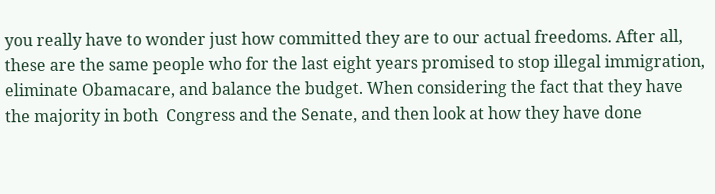you really have to wonder just how committed they are to our actual freedoms. After all, these are the same people who for the last eight years promised to stop illegal immigration, eliminate Obamacare, and balance the budget. When considering the fact that they have the majority in both  Congress and the Senate, and then look at how they have done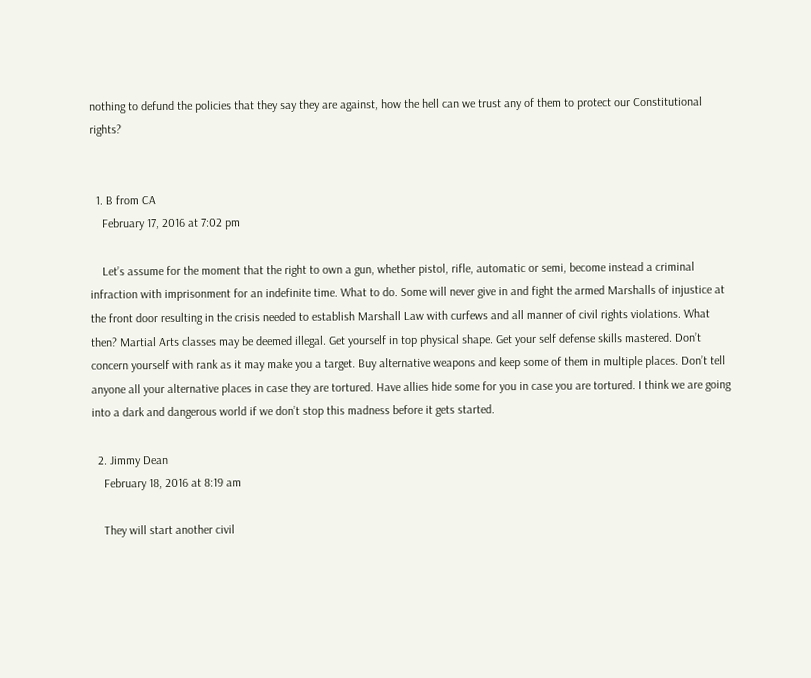nothing to defund the policies that they say they are against, how the hell can we trust any of them to protect our Constitutional rights?


  1. B from CA
    February 17, 2016 at 7:02 pm

    Let’s assume for the moment that the right to own a gun, whether pistol, rifle, automatic or semi, become instead a criminal infraction with imprisonment for an indefinite time. What to do. Some will never give in and fight the armed Marshalls of injustice at the front door resulting in the crisis needed to establish Marshall Law with curfews and all manner of civil rights violations. What then? Martial Arts classes may be deemed illegal. Get yourself in top physical shape. Get your self defense skills mastered. Don’t concern yourself with rank as it may make you a target. Buy alternative weapons and keep some of them in multiple places. Don’t tell anyone all your alternative places in case they are tortured. Have allies hide some for you in case you are tortured. I think we are going into a dark and dangerous world if we don’t stop this madness before it gets started.

  2. Jimmy Dean
    February 18, 2016 at 8:19 am

    They will start another civil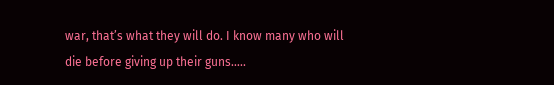war, that’s what they will do. I know many who will die before giving up their guns…..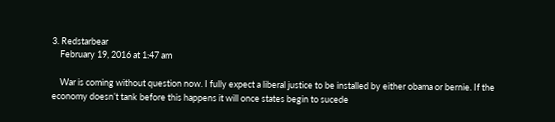3. Redstarbear
    February 19, 2016 at 1:47 am

    War is coming without question now. I fully expect a liberal justice to be installed by either obama or bernie. If the economy doesn’t tank before this happens it will once states begin to sucede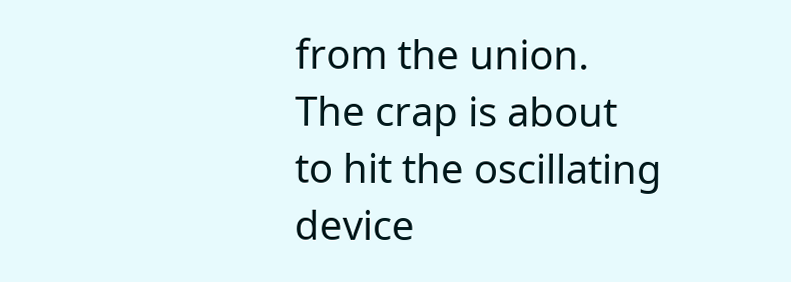from the union. The crap is about to hit the oscillating device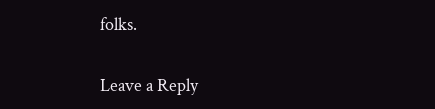folks.

Leave a Reply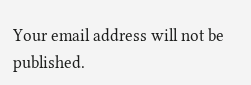Your email address will not be published.